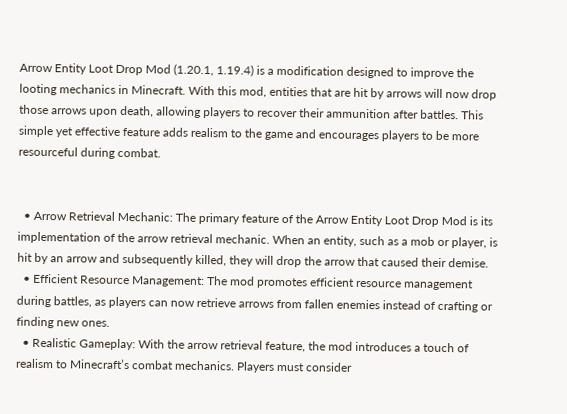Arrow Entity Loot Drop Mod (1.20.1, 1.19.4) is a modification designed to improve the looting mechanics in Minecraft. With this mod, entities that are hit by arrows will now drop those arrows upon death, allowing players to recover their ammunition after battles. This simple yet effective feature adds realism to the game and encourages players to be more resourceful during combat.


  • Arrow Retrieval Mechanic: The primary feature of the Arrow Entity Loot Drop Mod is its implementation of the arrow retrieval mechanic. When an entity, such as a mob or player, is hit by an arrow and subsequently killed, they will drop the arrow that caused their demise.
  • Efficient Resource Management: The mod promotes efficient resource management during battles, as players can now retrieve arrows from fallen enemies instead of crafting or finding new ones.
  • Realistic Gameplay: With the arrow retrieval feature, the mod introduces a touch of realism to Minecraft’s combat mechanics. Players must consider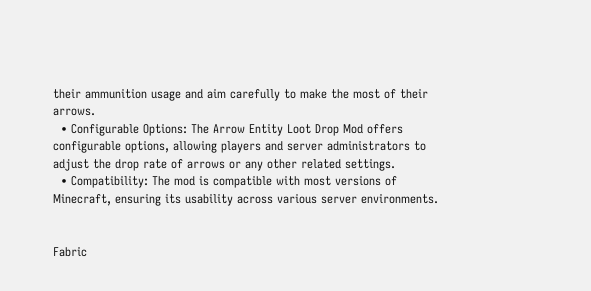their ammunition usage and aim carefully to make the most of their arrows.
  • Configurable Options: The Arrow Entity Loot Drop Mod offers configurable options, allowing players and server administrators to adjust the drop rate of arrows or any other related settings.
  • Compatibility: The mod is compatible with most versions of Minecraft, ensuring its usability across various server environments.


Fabric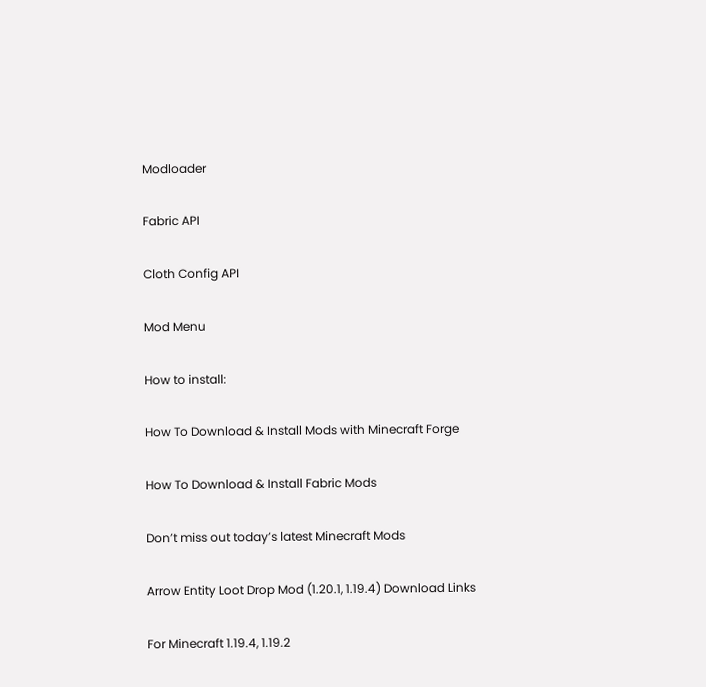Modloader

Fabric API

Cloth Config API

Mod Menu

How to install:

How To Download & Install Mods with Minecraft Forge

How To Download & Install Fabric Mods

Don’t miss out today’s latest Minecraft Mods

Arrow Entity Loot Drop Mod (1.20.1, 1.19.4) Download Links

For Minecraft 1.19.4, 1.19.2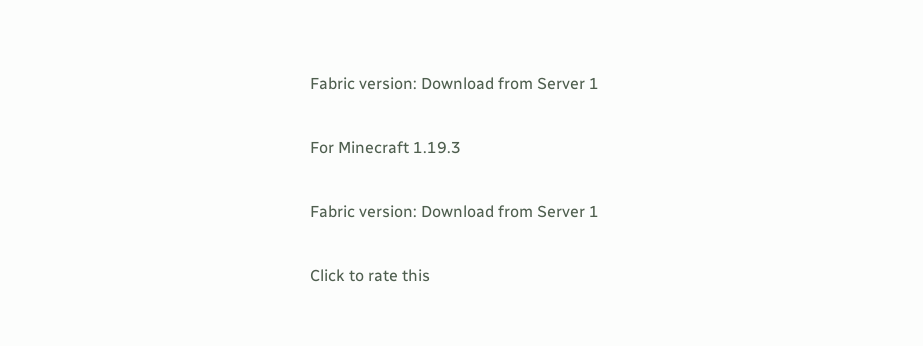Fabric version: Download from Server 1

For Minecraft 1.19.3

Fabric version: Download from Server 1

Click to rate this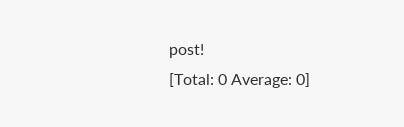post!
[Total: 0 Average: 0]